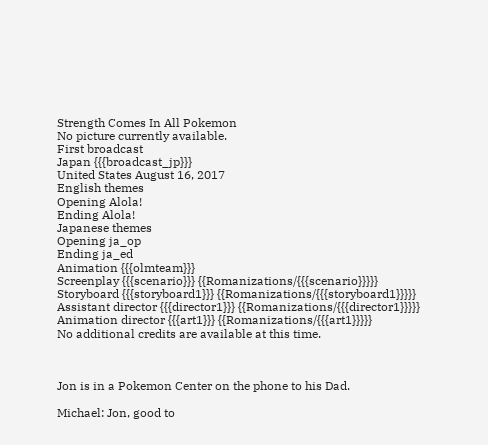Strength Comes In All Pokemon
No picture currently available.
First broadcast
Japan {{{broadcast_jp}}}
United States August 16, 2017
English themes
Opening Alola!
Ending Alola!
Japanese themes
Opening ja_op
Ending ja_ed
Animation {{{olmteam}}}
Screenplay {{{scenario}}} {{Romanizations/{{{scenario}}}}}
Storyboard {{{storyboard1}}} {{Romanizations/{{{storyboard1}}}}}
Assistant director {{{director1}}} {{Romanizations/{{{director1}}}}}
Animation director {{{art1}}} {{Romanizations/{{{art1}}}}}
No additional credits are available at this time.



Jon is in a Pokemon Center on the phone to his Dad.

Michael: Jon, good to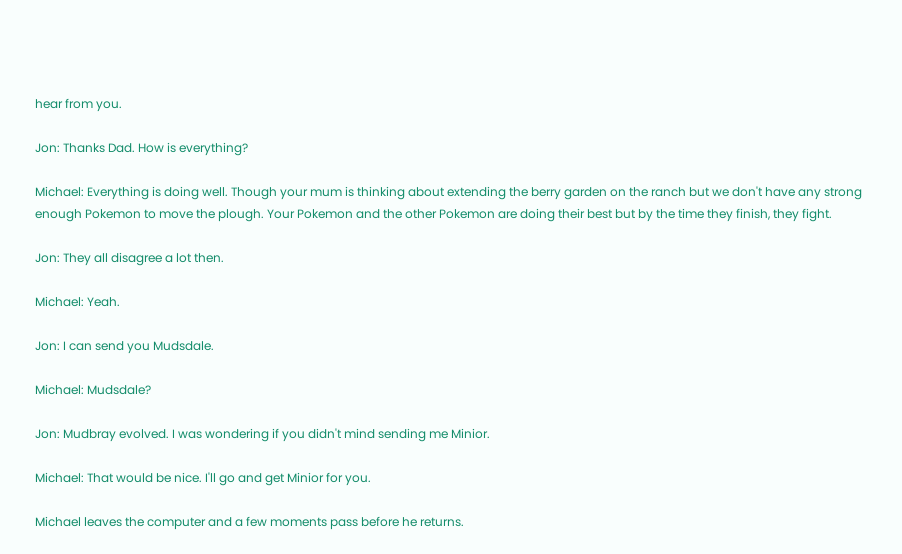hear from you.

Jon: Thanks Dad. How is everything?

Michael: Everything is doing well. Though your mum is thinking about extending the berry garden on the ranch but we don't have any strong enough Pokemon to move the plough. Your Pokemon and the other Pokemon are doing their best but by the time they finish, they fight.

Jon: They all disagree a lot then.

Michael: Yeah.

Jon: I can send you Mudsdale.

Michael: Mudsdale?

Jon: Mudbray evolved. I was wondering if you didn't mind sending me Minior.

Michael: That would be nice. I'll go and get Minior for you.

Michael leaves the computer and a few moments pass before he returns.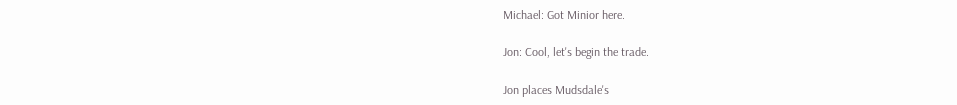Michael: Got Minior here.

Jon: Cool, let's begin the trade.

Jon places Mudsdale's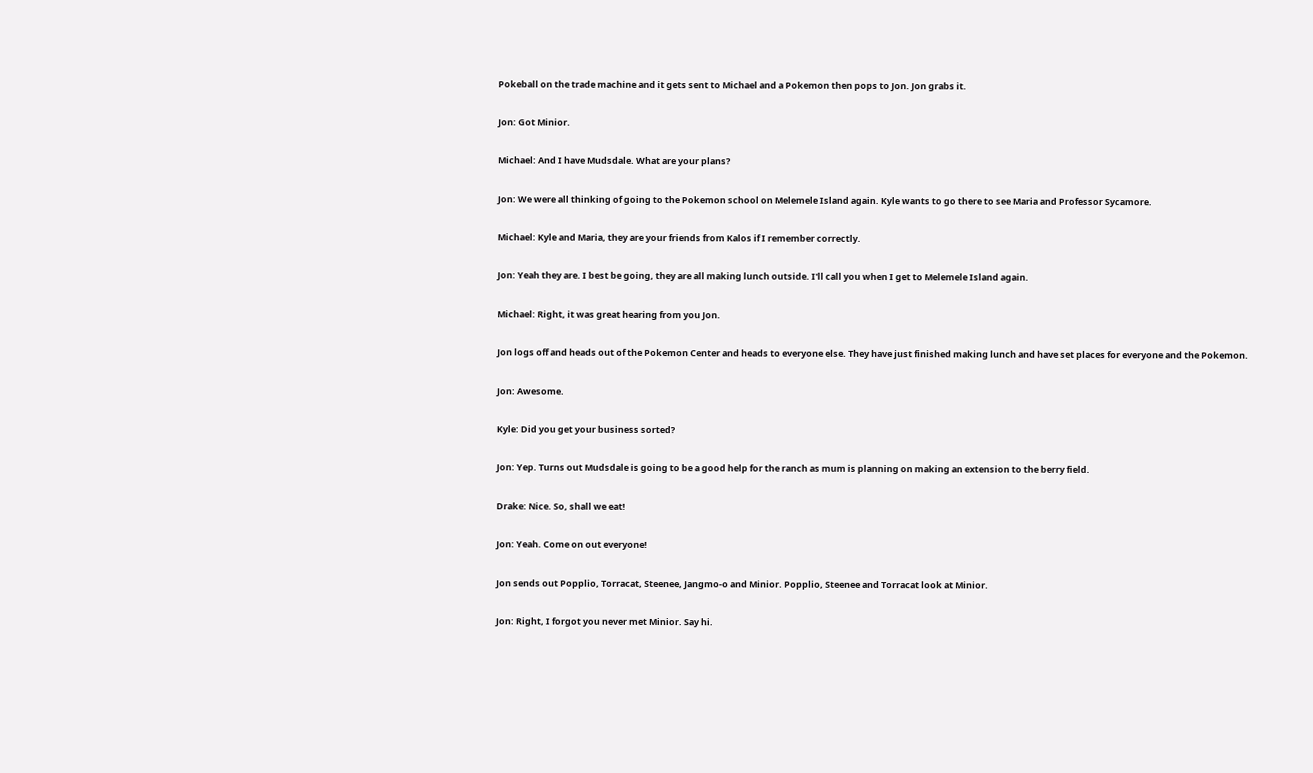Pokeball on the trade machine and it gets sent to Michael and a Pokemon then pops to Jon. Jon grabs it.

Jon: Got Minior.

Michael: And I have Mudsdale. What are your plans?

Jon: We were all thinking of going to the Pokemon school on Melemele Island again. Kyle wants to go there to see Maria and Professor Sycamore.

Michael: Kyle and Maria, they are your friends from Kalos if I remember correctly.

Jon: Yeah they are. I best be going, they are all making lunch outside. I'll call you when I get to Melemele Island again.

Michael: Right, it was great hearing from you Jon.

Jon logs off and heads out of the Pokemon Center and heads to everyone else. They have just finished making lunch and have set places for everyone and the Pokemon.

Jon: Awesome.

Kyle: Did you get your business sorted?

Jon: Yep. Turns out Mudsdale is going to be a good help for the ranch as mum is planning on making an extension to the berry field.

Drake: Nice. So, shall we eat!

Jon: Yeah. Come on out everyone!

Jon sends out Popplio, Torracat, Steenee, Jangmo-o and Minior. Popplio, Steenee and Torracat look at Minior.

Jon: Right, I forgot you never met Minior. Say hi.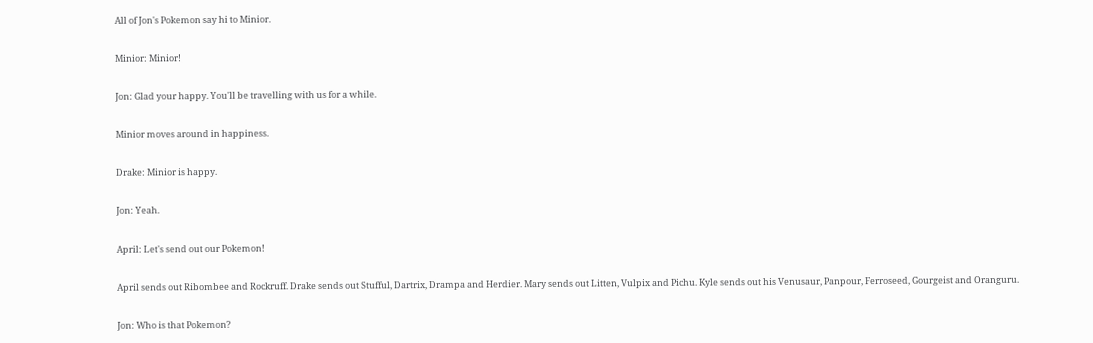All of Jon's Pokemon say hi to Minior.

Minior: Minior!

Jon: Glad your happy. You'll be travelling with us for a while.

Minior moves around in happiness.

Drake: Minior is happy.

Jon: Yeah.

April: Let's send out our Pokemon!

April sends out Ribombee and Rockruff. Drake sends out Stufful, Dartrix, Drampa and Herdier. Mary sends out Litten, Vulpix and Pichu. Kyle sends out his Venusaur, Panpour, Ferroseed, Gourgeist and Oranguru.

Jon: Who is that Pokemon?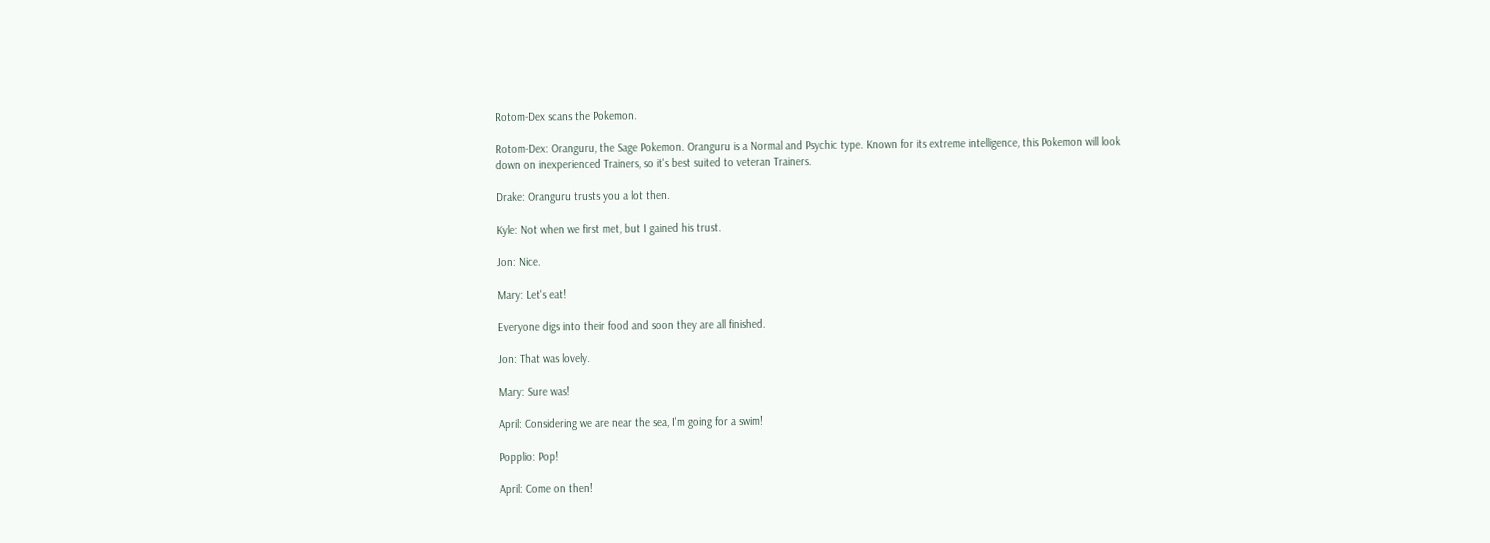Rotom-Dex scans the Pokemon.

Rotom-Dex: Oranguru, the Sage Pokemon. Oranguru is a Normal and Psychic type. Known for its extreme intelligence, this Pokemon will look down on inexperienced Trainers, so it's best suited to veteran Trainers.

Drake: Oranguru trusts you a lot then.

Kyle: Not when we first met, but I gained his trust.

Jon: Nice.

Mary: Let's eat!

Everyone digs into their food and soon they are all finished.

Jon: That was lovely.

Mary: Sure was!

April: Considering we are near the sea, I'm going for a swim!

Popplio: Pop!

April: Come on then!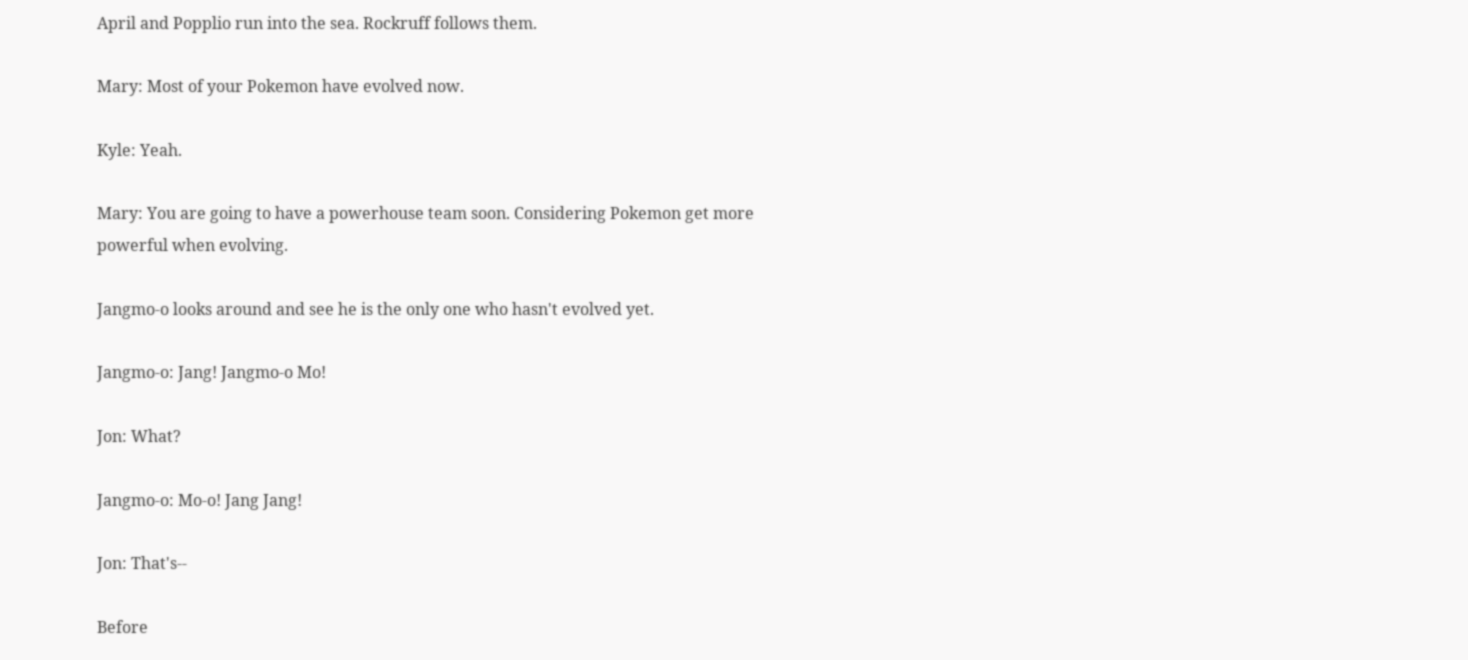April and Popplio run into the sea. Rockruff follows them.

Mary: Most of your Pokemon have evolved now.

Kyle: Yeah.

Mary: You are going to have a powerhouse team soon. Considering Pokemon get more powerful when evolving.

Jangmo-o looks around and see he is the only one who hasn't evolved yet.

Jangmo-o: Jang! Jangmo-o Mo!

Jon: What?

Jangmo-o: Mo-o! Jang Jang!

Jon: That's--

Before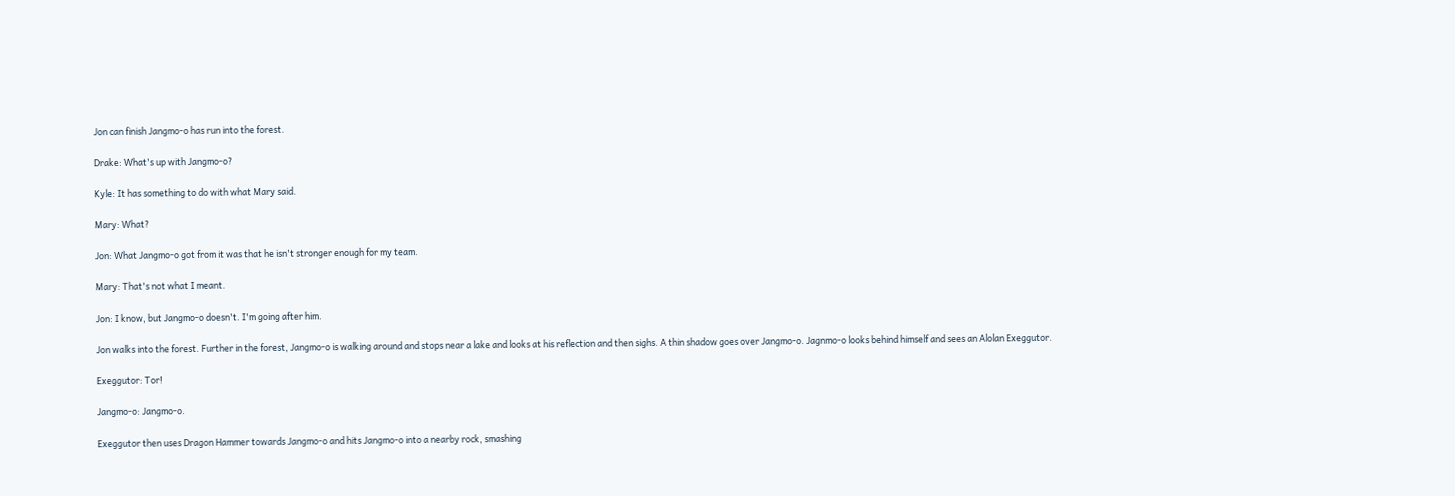Jon can finish Jangmo-o has run into the forest.

Drake: What's up with Jangmo-o?

Kyle: It has something to do with what Mary said.

Mary: What?

Jon: What Jangmo-o got from it was that he isn't stronger enough for my team.

Mary: That's not what I meant.

Jon: I know, but Jangmo-o doesn't. I'm going after him.

Jon walks into the forest. Further in the forest, Jangmo-o is walking around and stops near a lake and looks at his reflection and then sighs. A thin shadow goes over Jangmo-o. Jagnmo-o looks behind himself and sees an Alolan Exeggutor.

Exeggutor: Tor!

Jangmo-o: Jangmo-o.

Exeggutor then uses Dragon Hammer towards Jangmo-o and hits Jangmo-o into a nearby rock, smashing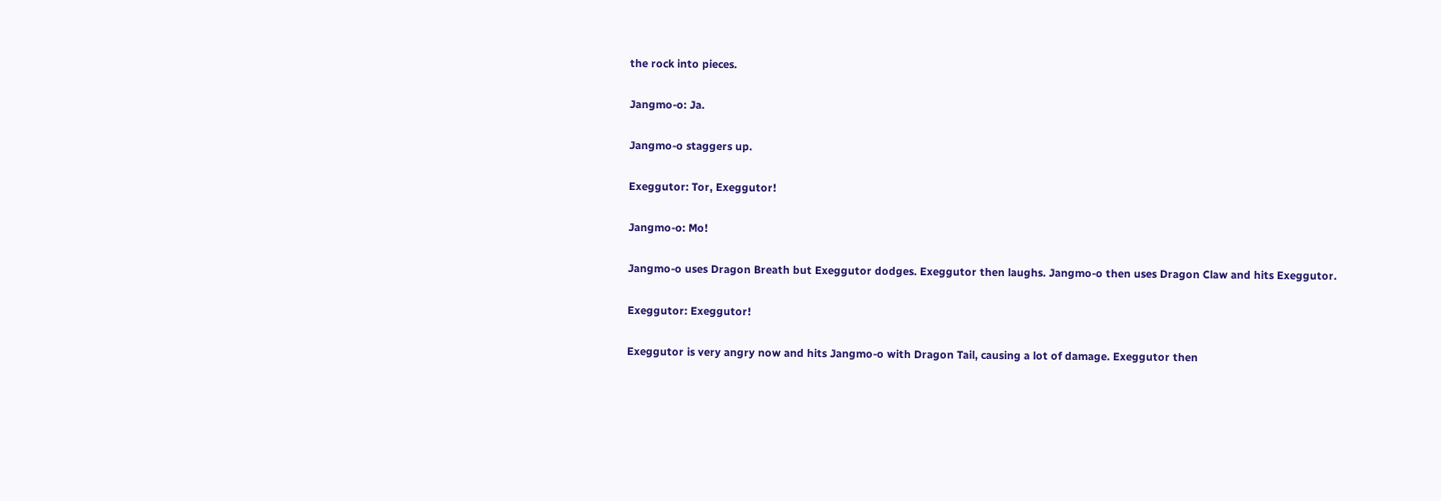the rock into pieces.

Jangmo-o: Ja.

Jangmo-o staggers up.

Exeggutor: Tor, Exeggutor!

Jangmo-o: Mo!

Jangmo-o uses Dragon Breath but Exeggutor dodges. Exeggutor then laughs. Jangmo-o then uses Dragon Claw and hits Exeggutor.

Exeggutor: Exeggutor!

Exeggutor is very angry now and hits Jangmo-o with Dragon Tail, causing a lot of damage. Exeggutor then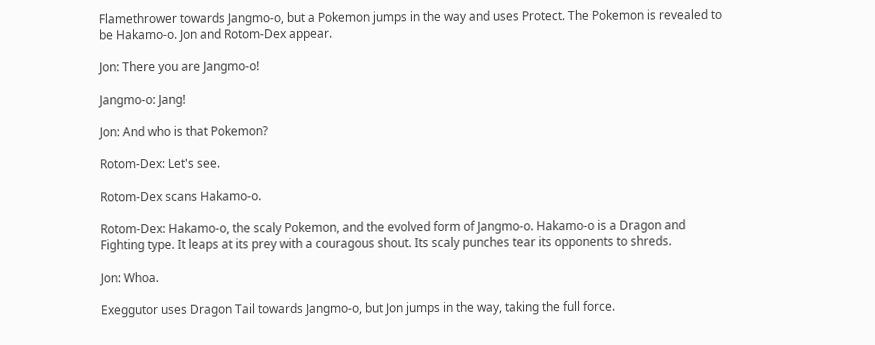Flamethrower towards Jangmo-o, but a Pokemon jumps in the way and uses Protect. The Pokemon is revealed to be Hakamo-o. Jon and Rotom-Dex appear.

Jon: There you are Jangmo-o!

Jangmo-o: Jang!

Jon: And who is that Pokemon?

Rotom-Dex: Let's see.

Rotom-Dex scans Hakamo-o.

Rotom-Dex: Hakamo-o, the scaly Pokemon, and the evolved form of Jangmo-o. Hakamo-o is a Dragon and Fighting type. It leaps at its prey with a couragous shout. Its scaly punches tear its opponents to shreds.

Jon: Whoa.

Exeggutor uses Dragon Tail towards Jangmo-o, but Jon jumps in the way, taking the full force.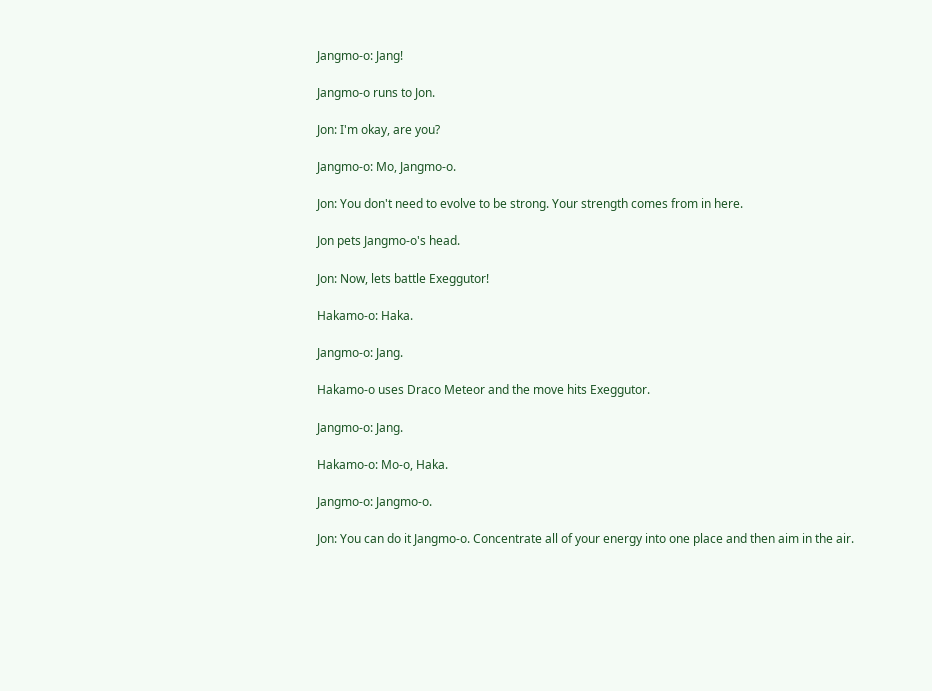Jangmo-o: Jang!

Jangmo-o runs to Jon.

Jon: I'm okay, are you?

Jangmo-o: Mo, Jangmo-o.

Jon: You don't need to evolve to be strong. Your strength comes from in here.

Jon pets Jangmo-o's head.

Jon: Now, lets battle Exeggutor!

Hakamo-o: Haka.

Jangmo-o: Jang.

Hakamo-o uses Draco Meteor and the move hits Exeggutor.

Jangmo-o: Jang.

Hakamo-o: Mo-o, Haka.

Jangmo-o: Jangmo-o.

Jon: You can do it Jangmo-o. Concentrate all of your energy into one place and then aim in the air.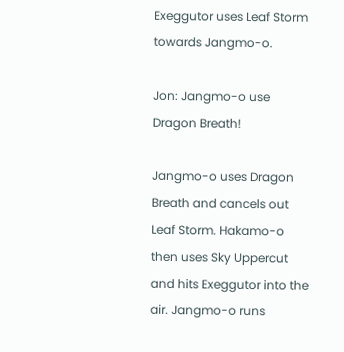Exeggutor uses Leaf Storm towards Jangmo-o.

Jon: Jangmo-o use Dragon Breath!

Jangmo-o uses Dragon Breath and cancels out Leaf Storm. Hakamo-o then uses Sky Uppercut and hits Exeggutor into the air. Jangmo-o runs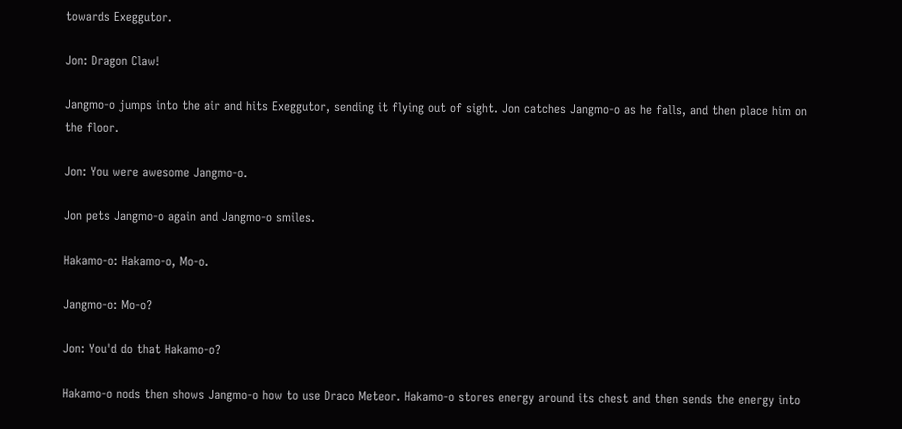towards Exeggutor.

Jon: Dragon Claw!

Jangmo-o jumps into the air and hits Exeggutor, sending it flying out of sight. Jon catches Jangmo-o as he falls, and then place him on the floor.

Jon: You were awesome Jangmo-o.

Jon pets Jangmo-o again and Jangmo-o smiles.

Hakamo-o: Hakamo-o, Mo-o.

Jangmo-o: Mo-o?

Jon: You'd do that Hakamo-o?

Hakamo-o nods then shows Jangmo-o how to use Draco Meteor. Hakamo-o stores energy around its chest and then sends the energy into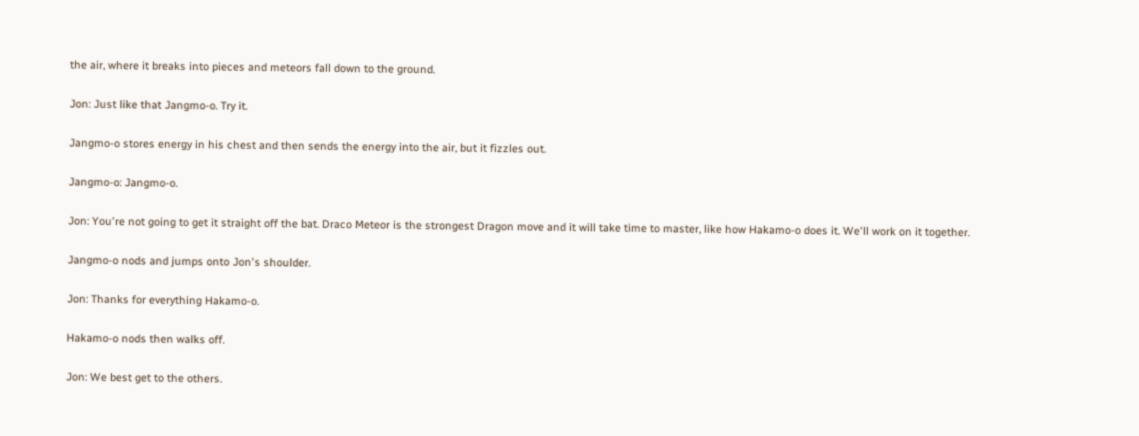the air, where it breaks into pieces and meteors fall down to the ground.

Jon: Just like that Jangmo-o. Try it.

Jangmo-o stores energy in his chest and then sends the energy into the air, but it fizzles out.

Jangmo-o: Jangmo-o.

Jon: You're not going to get it straight off the bat. Draco Meteor is the strongest Dragon move and it will take time to master, like how Hakamo-o does it. We'll work on it together.

Jangmo-o nods and jumps onto Jon's shoulder.

Jon: Thanks for everything Hakamo-o.

Hakamo-o nods then walks off.

Jon: We best get to the others.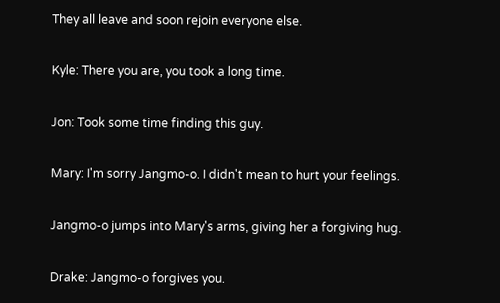They all leave and soon rejoin everyone else.

Kyle: There you are, you took a long time.

Jon: Took some time finding this guy.

Mary: I'm sorry Jangmo-o. I didn't mean to hurt your feelings.

Jangmo-o jumps into Mary's arms, giving her a forgiving hug.

Drake: Jangmo-o forgives you.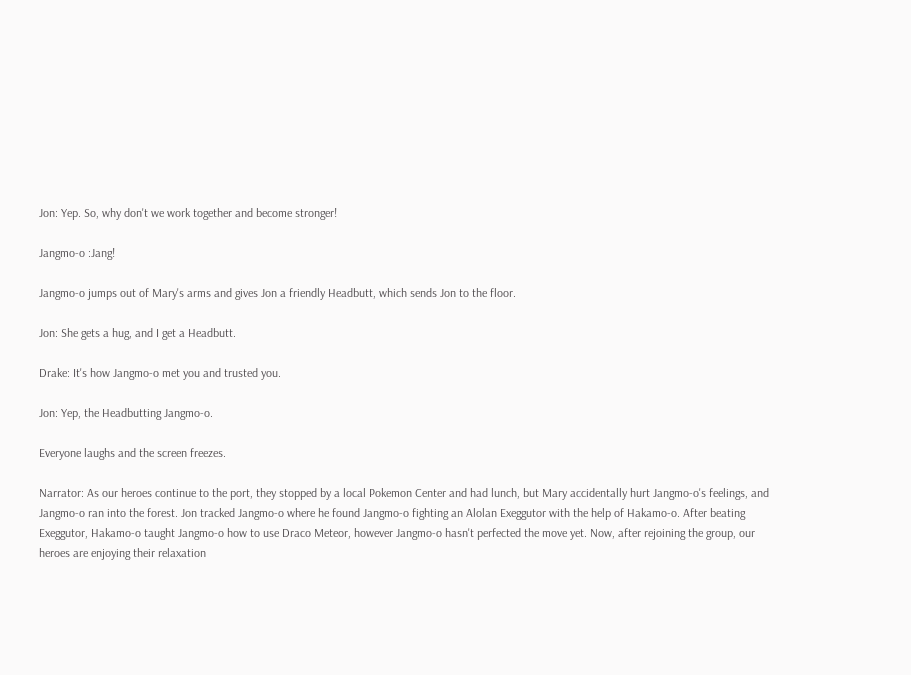Jon: Yep. So, why don't we work together and become stronger!

Jangmo-o :Jang!

Jangmo-o jumps out of Mary's arms and gives Jon a friendly Headbutt, which sends Jon to the floor.

Jon: She gets a hug, and I get a Headbutt.

Drake: It's how Jangmo-o met you and trusted you.

Jon: Yep, the Headbutting Jangmo-o.

Everyone laughs and the screen freezes.

Narrator: As our heroes continue to the port, they stopped by a local Pokemon Center and had lunch, but Mary accidentally hurt Jangmo-o's feelings, and Jangmo-o ran into the forest. Jon tracked Jangmo-o where he found Jangmo-o fighting an Alolan Exeggutor with the help of Hakamo-o. After beating Exeggutor, Hakamo-o taught Jangmo-o how to use Draco Meteor, however Jangmo-o hasn't perfected the move yet. Now, after rejoining the group, our heroes are enjoying their relaxation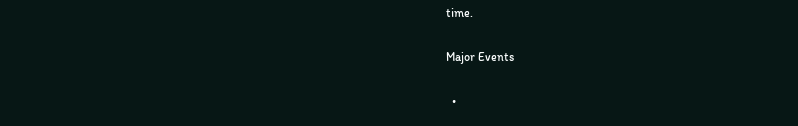time.

Major Events

  •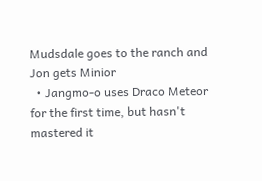Mudsdale goes to the ranch and Jon gets Minior
  • Jangmo-o uses Draco Meteor for the first time, but hasn't mastered it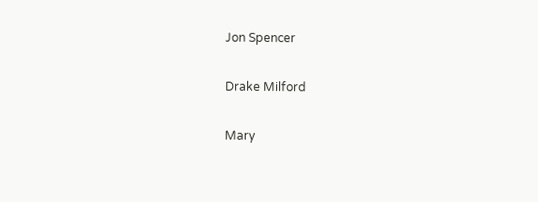Jon Spencer

Drake Milford

Mary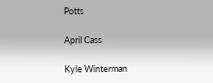Potts

April Cass

Kyle Winterman